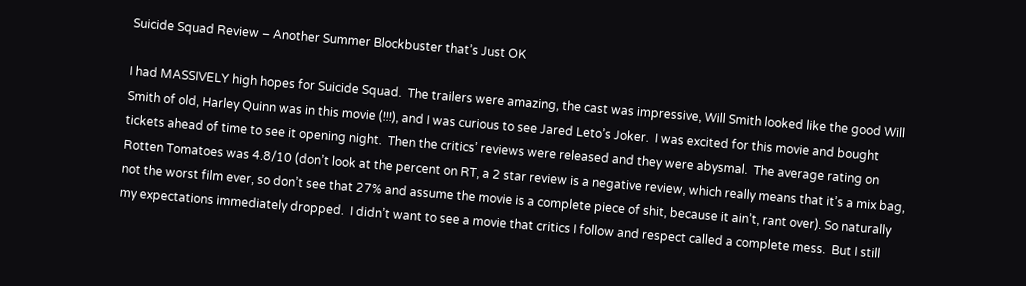Suicide Squad Review – Another Summer Blockbuster that’s Just OK

I had MASSIVELY high hopes for Suicide Squad.  The trailers were amazing, the cast was impressive, Will Smith looked like the good Will Smith of old, Harley Quinn was in this movie (!!!), and I was curious to see Jared Leto’s Joker.  I was excited for this movie and bought tickets ahead of time to see it opening night.  Then the critics’ reviews were released and they were abysmal.  The average rating on Rotten Tomatoes was 4.8/10 (don’t look at the percent on RT, a 2 star review is a negative review, which really means that it’s a mix bag, not the worst film ever, so don’t see that 27% and assume the movie is a complete piece of shit, because it ain’t, rant over). So naturally my expectations immediately dropped.  I didn’t want to see a movie that critics I follow and respect called a complete mess.  But I still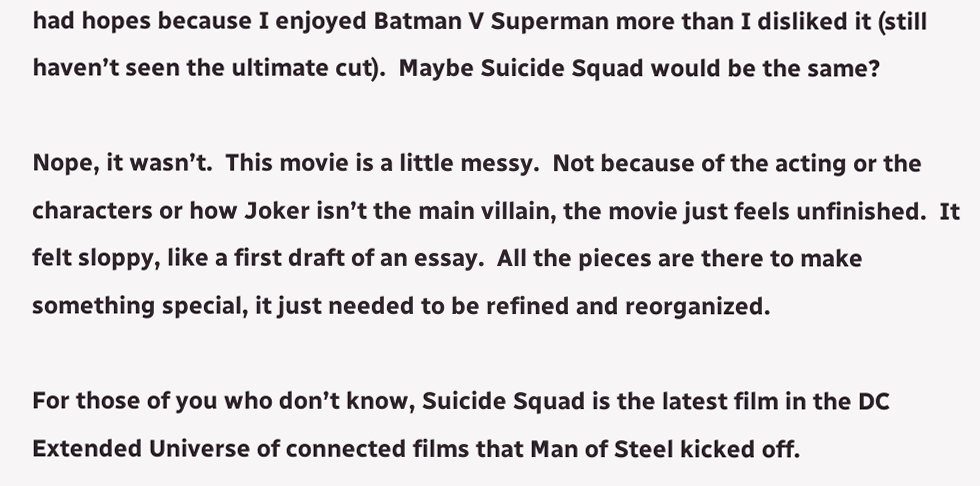had hopes because I enjoyed Batman V Superman more than I disliked it (still haven’t seen the ultimate cut).  Maybe Suicide Squad would be the same?

Nope, it wasn’t.  This movie is a little messy.  Not because of the acting or the characters or how Joker isn’t the main villain, the movie just feels unfinished.  It felt sloppy, like a first draft of an essay.  All the pieces are there to make something special, it just needed to be refined and reorganized.

For those of you who don’t know, Suicide Squad is the latest film in the DC Extended Universe of connected films that Man of Steel kicked off.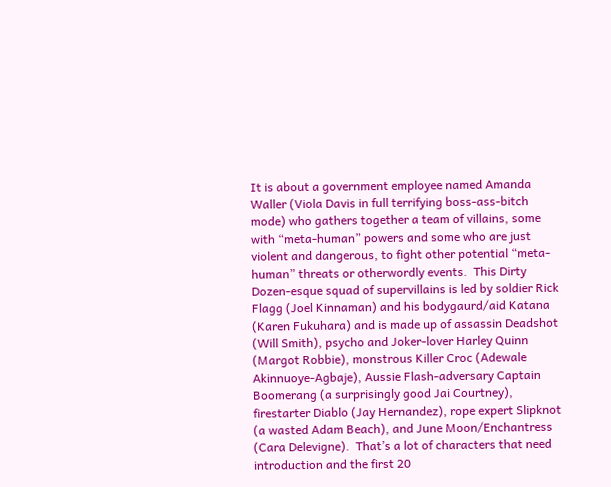It is about a government employee named Amanda Waller (Viola Davis in full terrifying boss-ass-bitch mode) who gathers together a team of villains, some with “meta-human” powers and some who are just violent and dangerous, to fight other potential “meta-human” threats or otherwordly events.  This Dirty Dozen-esque squad of supervillains is led by soldier Rick Flagg (Joel Kinnaman) and his bodygaurd/aid Katana (Karen Fukuhara) and is made up of assassin Deadshot (Will Smith), psycho and Joker-lover Harley Quinn (Margot Robbie), monstrous Killer Croc (Adewale Akinnuoye-Agbaje), Aussie Flash-adversary Captain Boomerang (a surprisingly good Jai Courtney), firestarter Diablo (Jay Hernandez), rope expert Slipknot (a wasted Adam Beach), and June Moon/Enchantress (Cara Delevigne).  That’s a lot of characters that need introduction and the first 20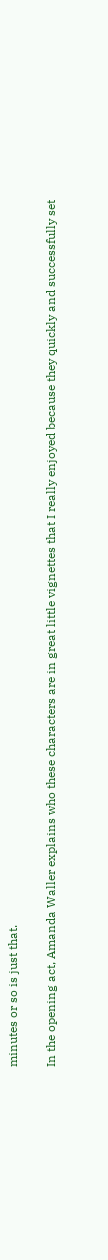minutes or so is just that.

In the opening act, Amanda Waller explains who these characters are in great little vignettes that I really enjoyed because they quickly and successfully set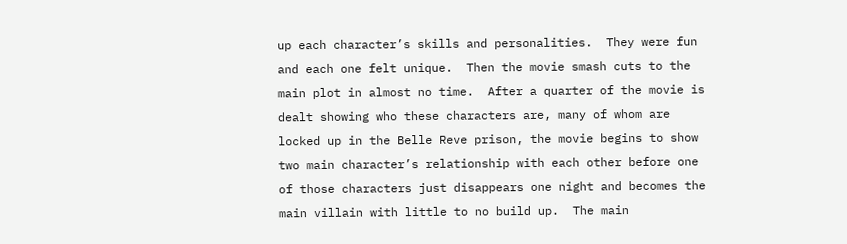up each character’s skills and personalities.  They were fun and each one felt unique.  Then the movie smash cuts to the main plot in almost no time.  After a quarter of the movie is dealt showing who these characters are, many of whom are locked up in the Belle Reve prison, the movie begins to show two main character’s relationship with each other before one of those characters just disappears one night and becomes the main villain with little to no build up.  The main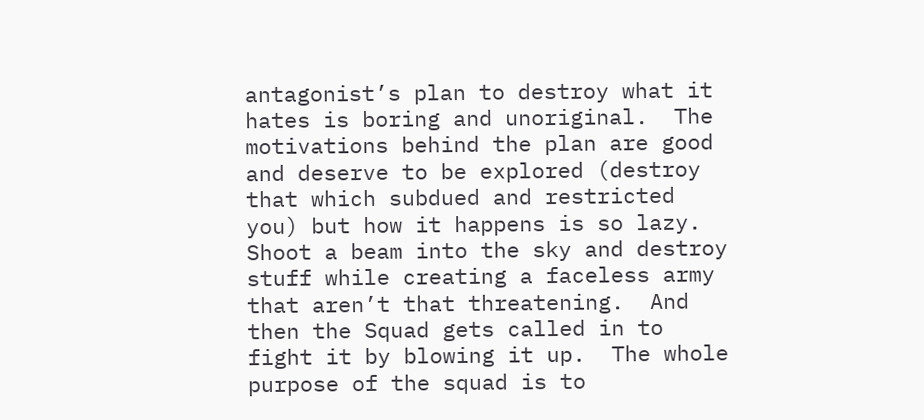antagonist’s plan to destroy what it hates is boring and unoriginal.  The motivations behind the plan are good and deserve to be explored (destroy that which subdued and restricted you) but how it happens is so lazy.  Shoot a beam into the sky and destroy stuff while creating a faceless army that aren’t that threatening.  And then the Squad gets called in to fight it by blowing it up.  The whole purpose of the squad is to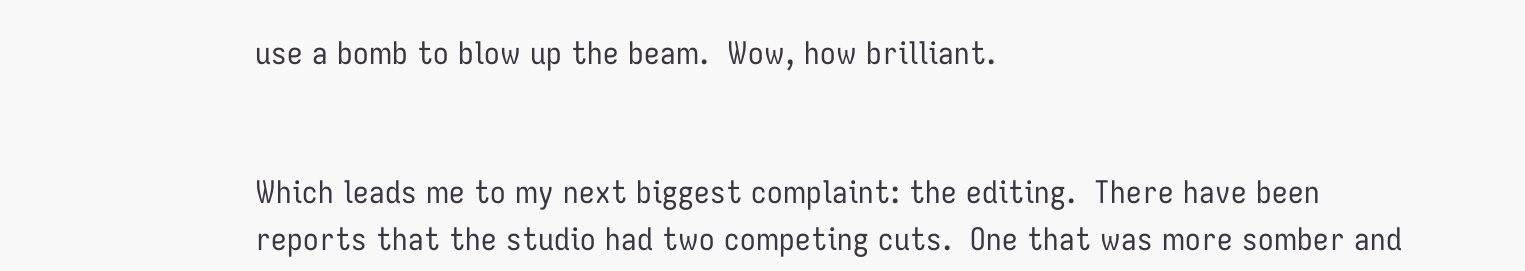use a bomb to blow up the beam.  Wow, how brilliant.


Which leads me to my next biggest complaint: the editing.  There have been reports that the studio had two competing cuts.  One that was more somber and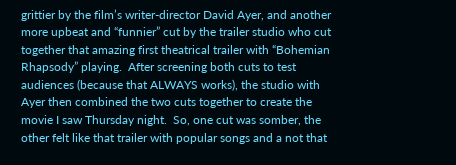grittier by the film’s writer-director David Ayer, and another more upbeat and “funnier” cut by the trailer studio who cut together that amazing first theatrical trailer with “Bohemian Rhapsody” playing.  After screening both cuts to test audiences (because that ALWAYS works), the studio with Ayer then combined the two cuts together to create the movie I saw Thursday night.  So, one cut was somber, the other felt like that trailer with popular songs and a not that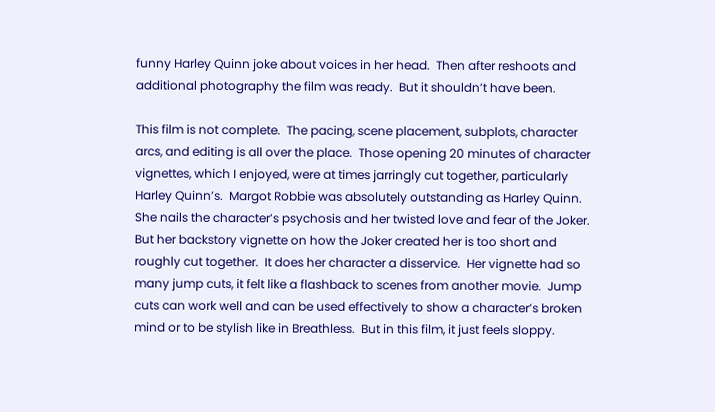funny Harley Quinn joke about voices in her head.  Then after reshoots and additional photography the film was ready.  But it shouldn’t have been.

This film is not complete.  The pacing, scene placement, subplots, character arcs, and editing is all over the place.  Those opening 20 minutes of character vignettes, which I enjoyed, were at times jarringly cut together, particularly Harley Quinn’s.  Margot Robbie was absolutely outstanding as Harley Quinn.  She nails the character’s psychosis and her twisted love and fear of the Joker.  But her backstory vignette on how the Joker created her is too short and roughly cut together.  It does her character a disservice.  Her vignette had so many jump cuts, it felt like a flashback to scenes from another movie.  Jump cuts can work well and can be used effectively to show a character’s broken mind or to be stylish like in Breathless.  But in this film, it just feels sloppy.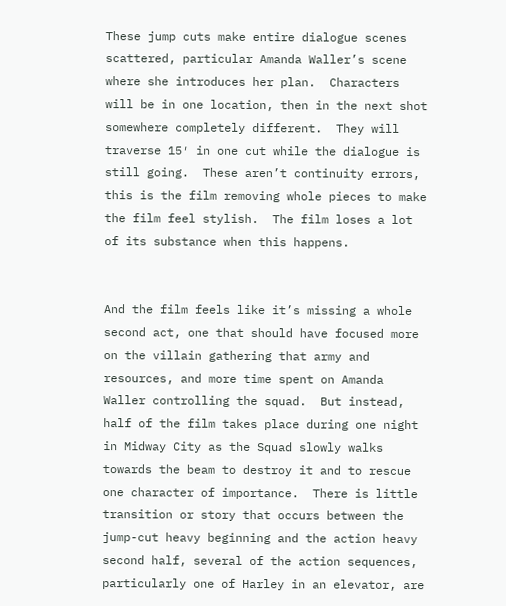These jump cuts make entire dialogue scenes scattered, particular Amanda Waller’s scene where she introduces her plan.  Characters will be in one location, then in the next shot somewhere completely different.  They will traverse 15′ in one cut while the dialogue is still going.  These aren’t continuity errors, this is the film removing whole pieces to make the film feel stylish.  The film loses a lot of its substance when this happens.


And the film feels like it’s missing a whole second act, one that should have focused more on the villain gathering that army and resources, and more time spent on Amanda Waller controlling the squad.  But instead, half of the film takes place during one night in Midway City as the Squad slowly walks towards the beam to destroy it and to rescue one character of importance.  There is little transition or story that occurs between the jump-cut heavy beginning and the action heavy second half, several of the action sequences, particularly one of Harley in an elevator, are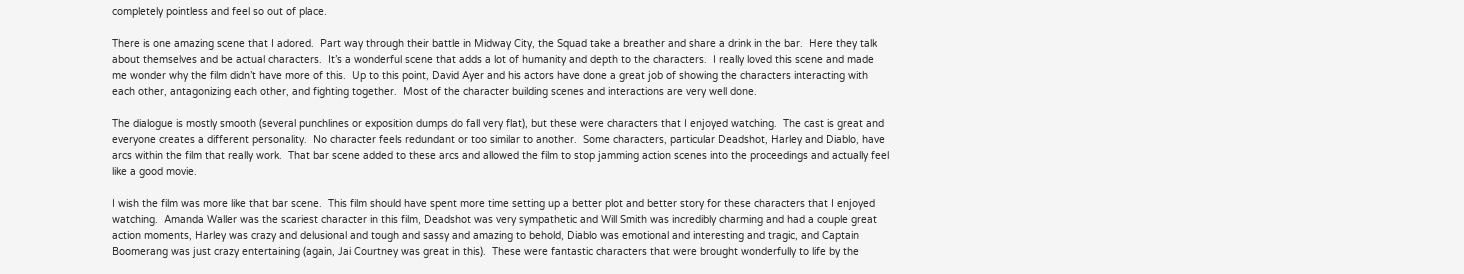completely pointless and feel so out of place.

There is one amazing scene that I adored.  Part way through their battle in Midway City, the Squad take a breather and share a drink in the bar.  Here they talk about themselves and be actual characters.  It’s a wonderful scene that adds a lot of humanity and depth to the characters.  I really loved this scene and made me wonder why the film didn’t have more of this.  Up to this point, David Ayer and his actors have done a great job of showing the characters interacting with each other, antagonizing each other, and fighting together.  Most of the character building scenes and interactions are very well done.

The dialogue is mostly smooth (several punchlines or exposition dumps do fall very flat), but these were characters that I enjoyed watching.  The cast is great and everyone creates a different personality.  No character feels redundant or too similar to another.  Some characters, particular Deadshot, Harley and Diablo, have arcs within the film that really work.  That bar scene added to these arcs and allowed the film to stop jamming action scenes into the proceedings and actually feel like a good movie.

I wish the film was more like that bar scene.  This film should have spent more time setting up a better plot and better story for these characters that I enjoyed watching.  Amanda Waller was the scariest character in this film, Deadshot was very sympathetic and Will Smith was incredibly charming and had a couple great action moments, Harley was crazy and delusional and tough and sassy and amazing to behold, Diablo was emotional and interesting and tragic, and Captain Boomerang was just crazy entertaining (again, Jai Courtney was great in this).  These were fantastic characters that were brought wonderfully to life by the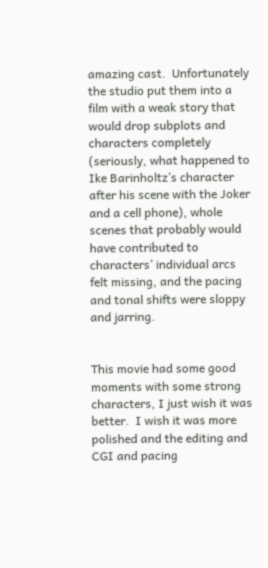amazing cast.  Unfortunately the studio put them into a film with a weak story that would drop subplots and characters completely (seriously, what happened to Ike Barinholtz’s character after his scene with the Joker and a cell phone), whole scenes that probably would have contributed to characters’ individual arcs felt missing, and the pacing and tonal shifts were sloppy and jarring.


This movie had some good moments with some strong characters, I just wish it was better.  I wish it was more polished and the editing and CGI and pacing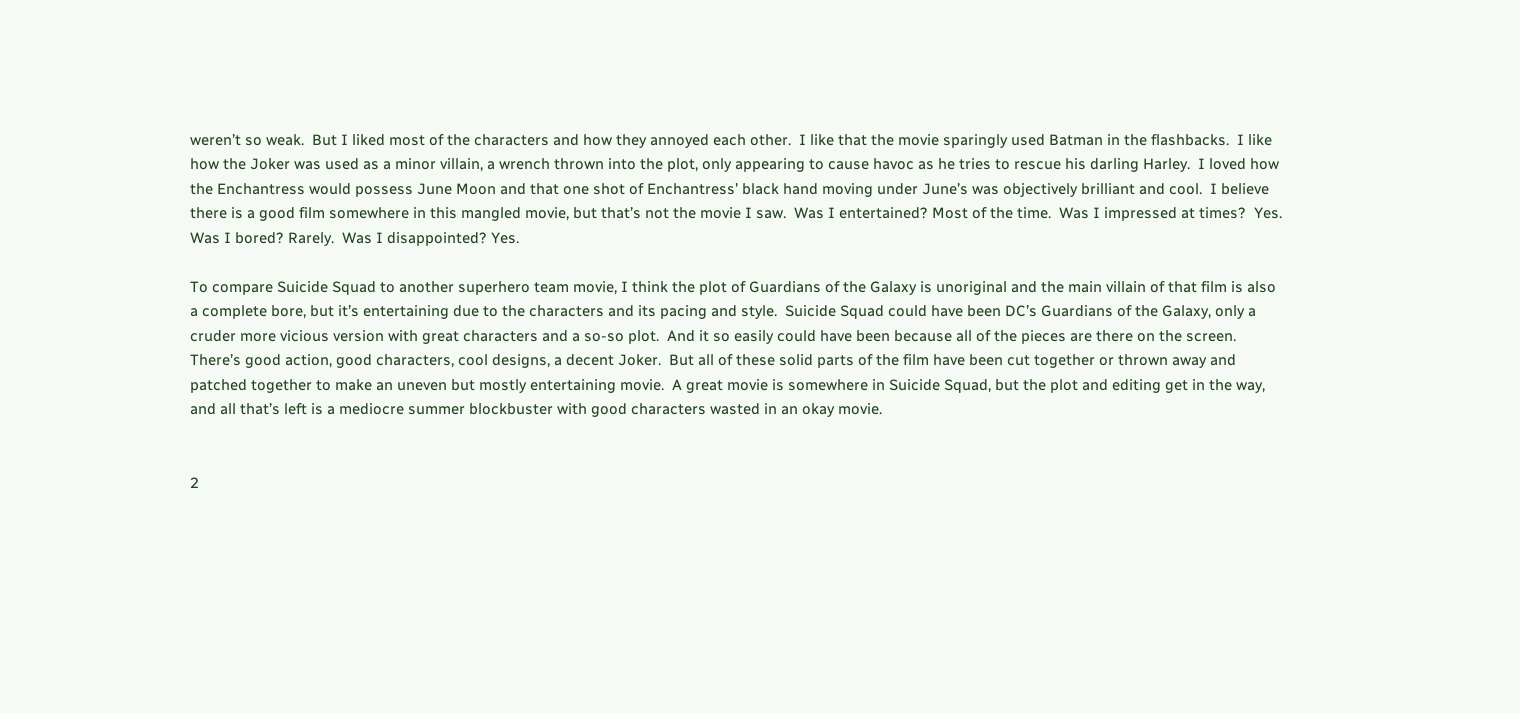weren’t so weak.  But I liked most of the characters and how they annoyed each other.  I like that the movie sparingly used Batman in the flashbacks.  I like how the Joker was used as a minor villain, a wrench thrown into the plot, only appearing to cause havoc as he tries to rescue his darling Harley.  I loved how the Enchantress would possess June Moon and that one shot of Enchantress’ black hand moving under June’s was objectively brilliant and cool.  I believe there is a good film somewhere in this mangled movie, but that’s not the movie I saw.  Was I entertained? Most of the time.  Was I impressed at times?  Yes. Was I bored? Rarely.  Was I disappointed? Yes.

To compare Suicide Squad to another superhero team movie, I think the plot of Guardians of the Galaxy is unoriginal and the main villain of that film is also a complete bore, but it’s entertaining due to the characters and its pacing and style.  Suicide Squad could have been DC’s Guardians of the Galaxy, only a cruder more vicious version with great characters and a so-so plot.  And it so easily could have been because all of the pieces are there on the screen. There’s good action, good characters, cool designs, a decent Joker.  But all of these solid parts of the film have been cut together or thrown away and patched together to make an uneven but mostly entertaining movie.  A great movie is somewhere in Suicide Squad, but the plot and editing get in the way, and all that’s left is a mediocre summer blockbuster with good characters wasted in an okay movie.


2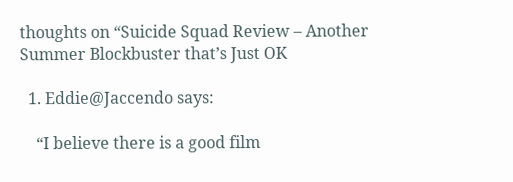thoughts on “Suicide Squad Review – Another Summer Blockbuster that’s Just OK

  1. Eddie@Jaccendo says:

    “I believe there is a good film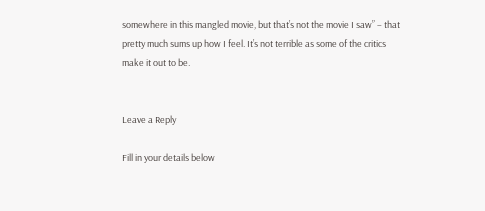somewhere in this mangled movie, but that’s not the movie I saw” – that pretty much sums up how I feel. It’s not terrible as some of the critics make it out to be.


Leave a Reply

Fill in your details below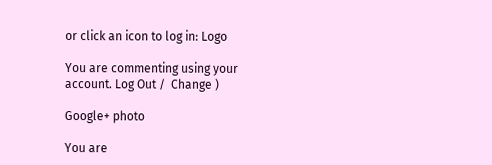or click an icon to log in: Logo

You are commenting using your account. Log Out /  Change )

Google+ photo

You are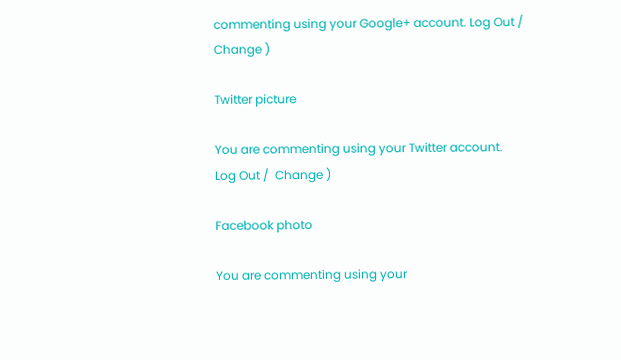commenting using your Google+ account. Log Out /  Change )

Twitter picture

You are commenting using your Twitter account. Log Out /  Change )

Facebook photo

You are commenting using your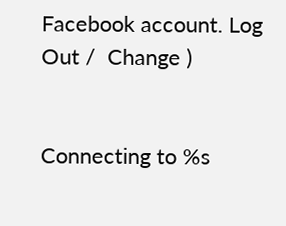Facebook account. Log Out /  Change )


Connecting to %s